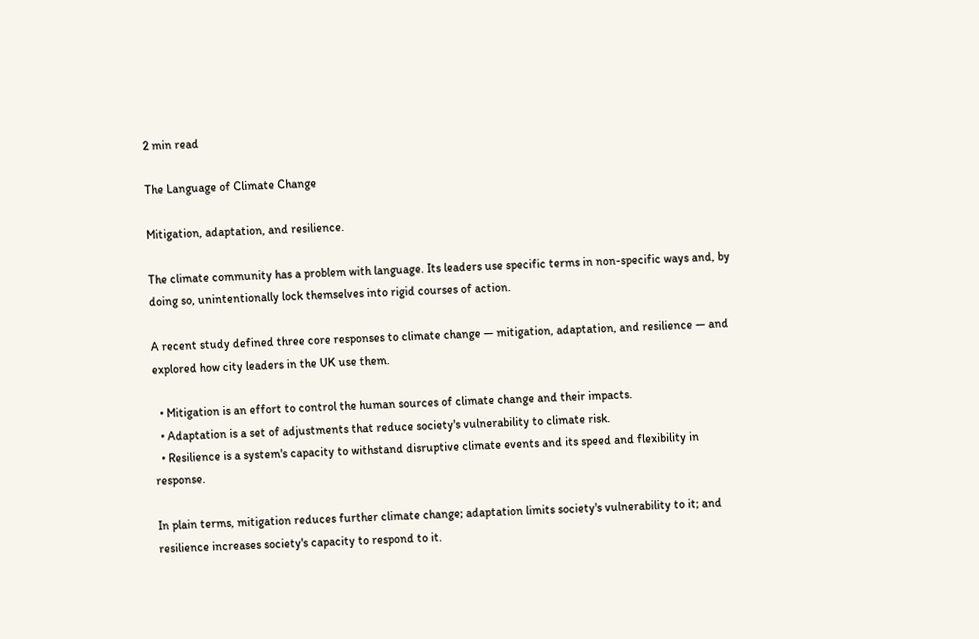2 min read

The Language of Climate Change

Mitigation, adaptation, and resilience.

The climate community has a problem with language. Its leaders use specific terms in non-specific ways and, by doing so, unintentionally lock themselves into rigid courses of action.

A recent study defined three core responses to climate change — mitigation, adaptation, and resilience — and explored how city leaders in the UK use them.

  • Mitigation is an effort to control the human sources of climate change and their impacts.
  • Adaptation is a set of adjustments that reduce society's vulnerability to climate risk.
  • Resilience is a system's capacity to withstand disruptive climate events and its speed and flexibility in response.

In plain terms, mitigation reduces further climate change; adaptation limits society's vulnerability to it; and resilience increases society's capacity to respond to it.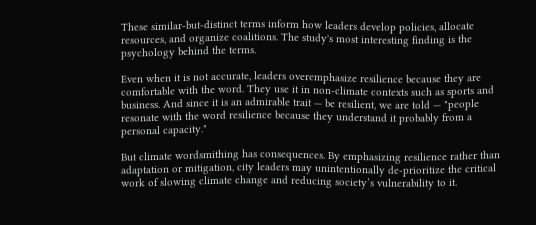These similar-but-distinct terms inform how leaders develop policies, allocate resources, and organize coalitions. The study's most interesting finding is the psychology behind the terms.

Even when it is not accurate, leaders overemphasize resilience because they are comfortable with the word. They use it in non-climate contexts such as sports and business. And since it is an admirable trait — be resilient, we are told — "people resonate with the word resilience because they understand it probably from a personal capacity."

But climate wordsmithing has consequences. By emphasizing resilience rather than adaptation or mitigation, city leaders may unintentionally de-prioritize the critical work of slowing climate change and reducing society’s vulnerability to it.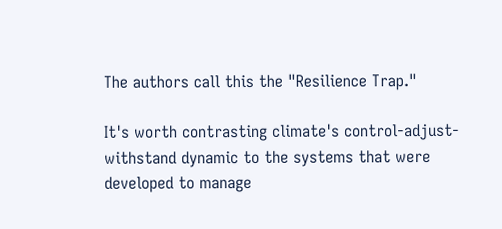The authors call this the "Resilience Trap."

It's worth contrasting climate's control-adjust-withstand dynamic to the systems that were developed to manage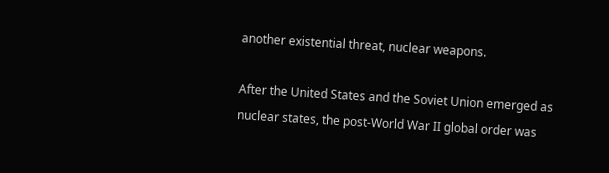another existential threat, nuclear weapons.

After the United States and the Soviet Union emerged as nuclear states, the post-World War II global order was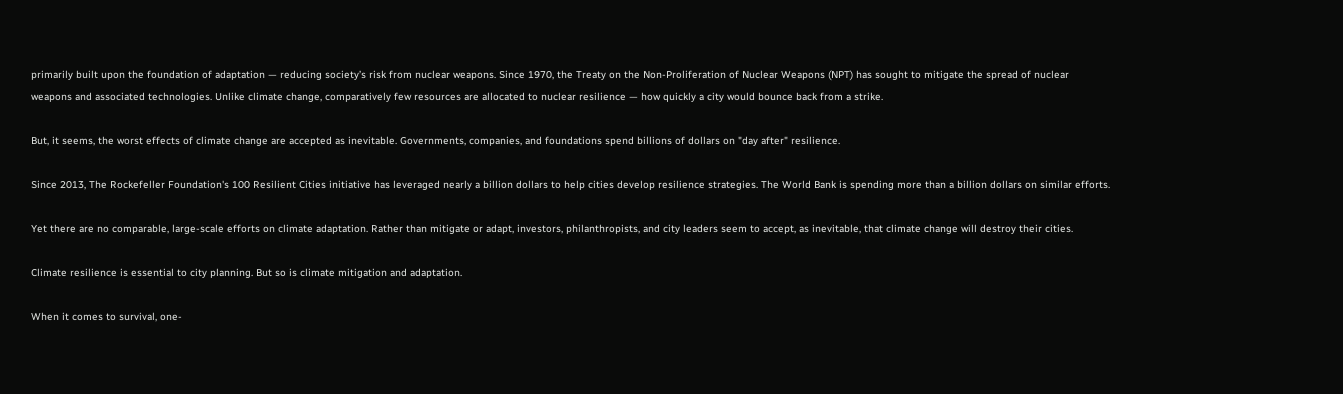primarily built upon the foundation of adaptation — reducing society’s risk from nuclear weapons. Since 1970, the Treaty on the Non-Proliferation of Nuclear Weapons (NPT) has sought to mitigate the spread of nuclear weapons and associated technologies. Unlike climate change, comparatively few resources are allocated to nuclear resilience — how quickly a city would bounce back from a strike.

But, it seems, the worst effects of climate change are accepted as inevitable. Governments, companies, and foundations spend billions of dollars on "day after" resilience.

Since 2013, The Rockefeller Foundation's 100 Resilient Cities initiative has leveraged nearly a billion dollars to help cities develop resilience strategies. The World Bank is spending more than a billion dollars on similar efforts.

Yet there are no comparable, large-scale efforts on climate adaptation. Rather than mitigate or adapt, investors, philanthropists, and city leaders seem to accept, as inevitable, that climate change will destroy their cities.

Climate resilience is essential to city planning. But so is climate mitigation and adaptation.

When it comes to survival, one-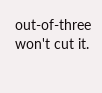out-of-three won't cut it.